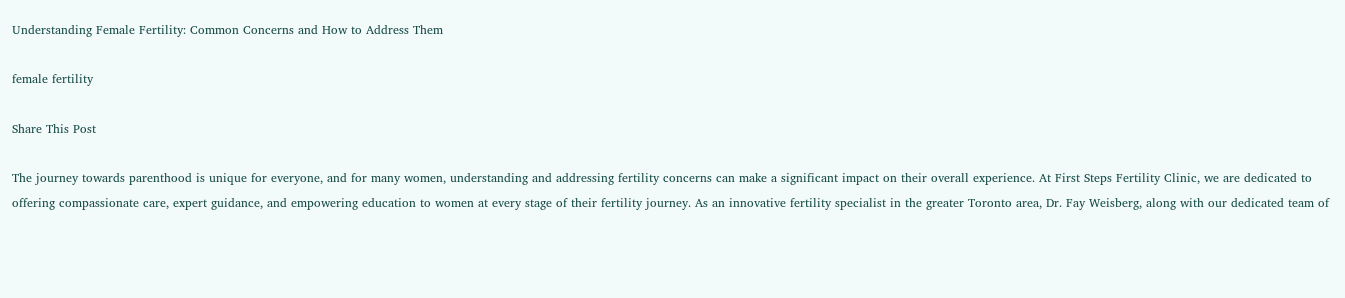Understanding Female Fertility: Common Concerns and How to Address Them

female fertility

Share This Post

The journey towards parenthood is unique for everyone, and for many women, understanding and addressing fertility concerns can make a significant impact on their overall experience. At First Steps Fertility Clinic, we are dedicated to offering compassionate care, expert guidance, and empowering education to women at every stage of their fertility journey. As an innovative fertility specialist in the greater Toronto area, Dr. Fay Weisberg, along with our dedicated team of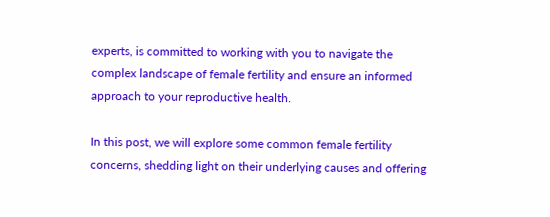experts, is committed to working with you to navigate the complex landscape of female fertility and ensure an informed approach to your reproductive health.

In this post, we will explore some common female fertility concerns, shedding light on their underlying causes and offering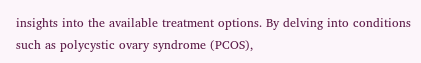insights into the available treatment options. By delving into conditions such as polycystic ovary syndrome (PCOS),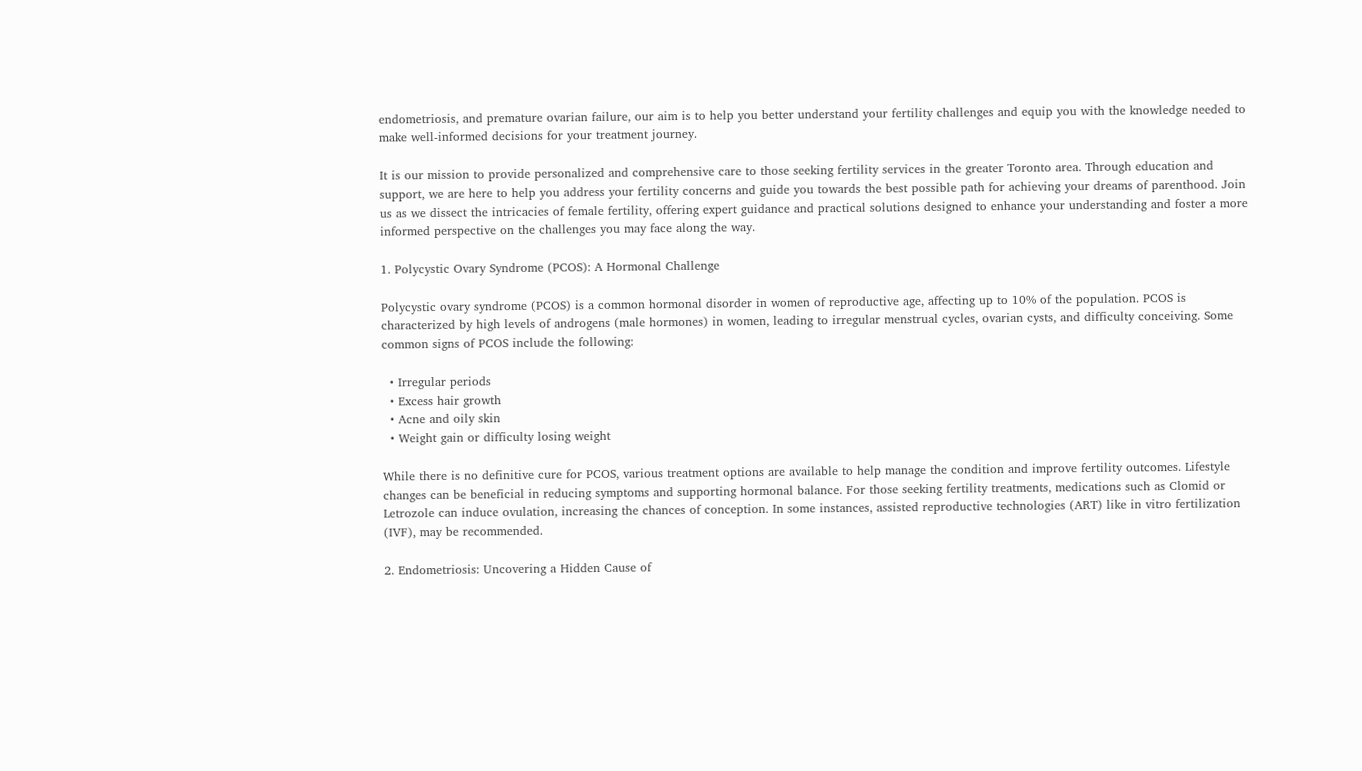endometriosis, and premature ovarian failure, our aim is to help you better understand your fertility challenges and equip you with the knowledge needed to make well-informed decisions for your treatment journey.

It is our mission to provide personalized and comprehensive care to those seeking fertility services in the greater Toronto area. Through education and support, we are here to help you address your fertility concerns and guide you towards the best possible path for achieving your dreams of parenthood. Join us as we dissect the intricacies of female fertility, offering expert guidance and practical solutions designed to enhance your understanding and foster a more informed perspective on the challenges you may face along the way.

1. Polycystic Ovary Syndrome (PCOS): A Hormonal Challenge

Polycystic ovary syndrome (PCOS) is a common hormonal disorder in women of reproductive age, affecting up to 10% of the population. PCOS is characterized by high levels of androgens (male hormones) in women, leading to irregular menstrual cycles, ovarian cysts, and difficulty conceiving. Some common signs of PCOS include the following:

  • Irregular periods
  • Excess hair growth
  • Acne and oily skin
  • Weight gain or difficulty losing weight

While there is no definitive cure for PCOS, various treatment options are available to help manage the condition and improve fertility outcomes. Lifestyle changes can be beneficial in reducing symptoms and supporting hormonal balance. For those seeking fertility treatments, medications such as Clomid or Letrozole can induce ovulation, increasing the chances of conception. In some instances, assisted reproductive technologies (ART) like in vitro fertilization (IVF), may be recommended.

2. Endometriosis: Uncovering a Hidden Cause of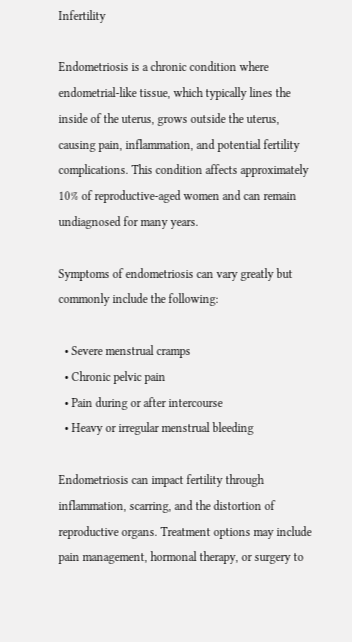Infertility

Endometriosis is a chronic condition where endometrial-like tissue, which typically lines the inside of the uterus, grows outside the uterus, causing pain, inflammation, and potential fertility complications. This condition affects approximately 10% of reproductive-aged women and can remain undiagnosed for many years.

Symptoms of endometriosis can vary greatly but commonly include the following:

  • Severe menstrual cramps
  • Chronic pelvic pain
  • Pain during or after intercourse
  • Heavy or irregular menstrual bleeding

Endometriosis can impact fertility through inflammation, scarring, and the distortion of reproductive organs. Treatment options may include pain management, hormonal therapy, or surgery to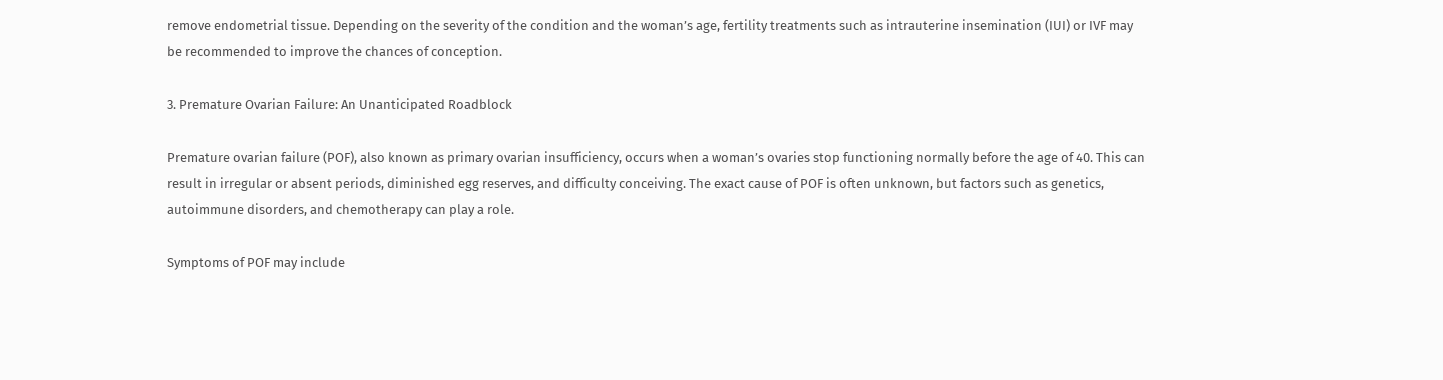remove endometrial tissue. Depending on the severity of the condition and the woman’s age, fertility treatments such as intrauterine insemination (IUI) or IVF may be recommended to improve the chances of conception.

3. Premature Ovarian Failure: An Unanticipated Roadblock

Premature ovarian failure (POF), also known as primary ovarian insufficiency, occurs when a woman’s ovaries stop functioning normally before the age of 40. This can result in irregular or absent periods, diminished egg reserves, and difficulty conceiving. The exact cause of POF is often unknown, but factors such as genetics, autoimmune disorders, and chemotherapy can play a role.

Symptoms of POF may include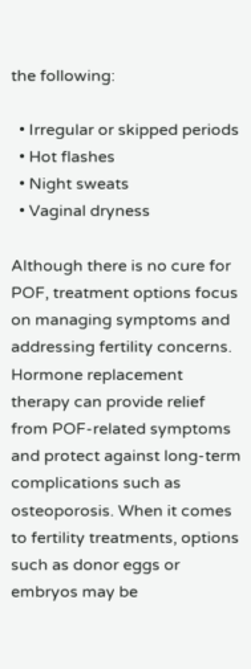the following:

  • Irregular or skipped periods
  • Hot flashes
  • Night sweats
  • Vaginal dryness

Although there is no cure for POF, treatment options focus on managing symptoms and addressing fertility concerns. Hormone replacement therapy can provide relief from POF-related symptoms and protect against long-term complications such as osteoporosis. When it comes to fertility treatments, options such as donor eggs or embryos may be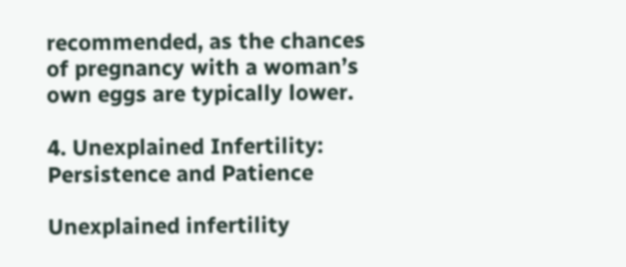recommended, as the chances of pregnancy with a woman’s own eggs are typically lower.

4. Unexplained Infertility: Persistence and Patience

Unexplained infertility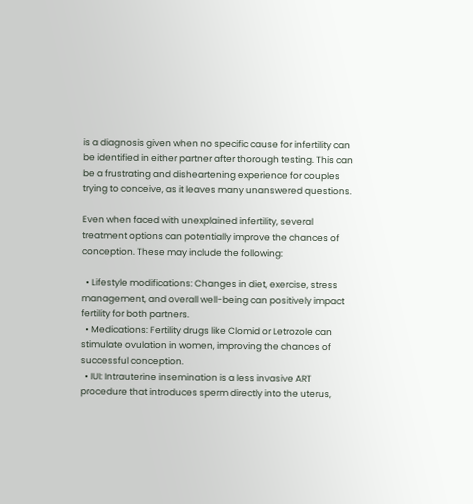is a diagnosis given when no specific cause for infertility can be identified in either partner after thorough testing. This can be a frustrating and disheartening experience for couples trying to conceive, as it leaves many unanswered questions.

Even when faced with unexplained infertility, several treatment options can potentially improve the chances of conception. These may include the following:

  • Lifestyle modifications: Changes in diet, exercise, stress management, and overall well-being can positively impact fertility for both partners.
  • Medications: Fertility drugs like Clomid or Letrozole can stimulate ovulation in women, improving the chances of successful conception.
  • IUI: Intrauterine insemination is a less invasive ART procedure that introduces sperm directly into the uterus,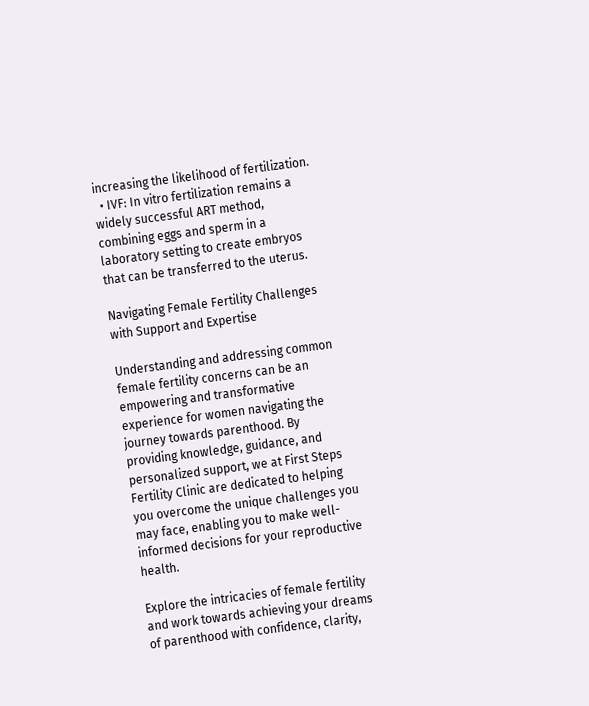increasing the likelihood of fertilization.
  • IVF: In vitro fertilization remains a widely successful ART method, combining eggs and sperm in a laboratory setting to create embryos that can be transferred to the uterus.

Navigating Female Fertility Challenges with Support and Expertise

Understanding and addressing common female fertility concerns can be an empowering and transformative experience for women navigating the journey towards parenthood. By providing knowledge, guidance, and personalized support, we at First Steps Fertility Clinic are dedicated to helping you overcome the unique challenges you may face, enabling you to make well-informed decisions for your reproductive health.

Explore the intricacies of female fertility and work towards achieving your dreams of parenthood with confidence, clarity,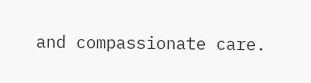and compassionate care.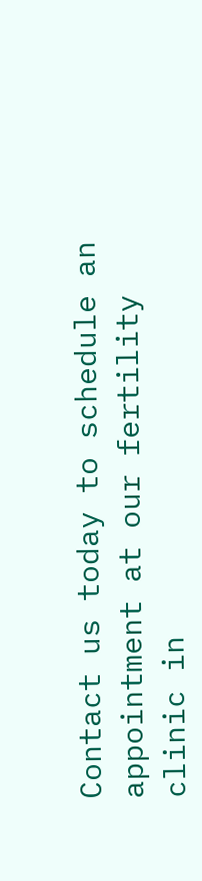Contact us today to schedule an appointment at our fertility clinic in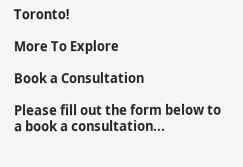Toronto!

More To Explore

Book a Consultation

Please fill out the form below to a book a consultation...